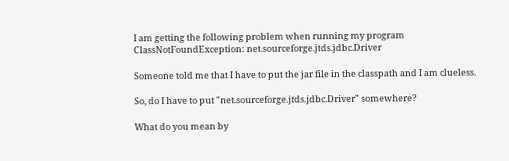I am getting the following problem when running my program
ClassNotFoundException: net.sourceforge.jtds.jdbc.Driver

Someone told me that I have to put the jar file in the classpath and I am clueless.

So, do I have to put "net.sourceforge.jtds.jdbc.Driver" somewhere?

What do you mean by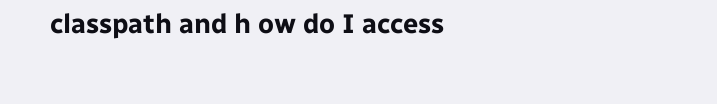classpath and h ow do I access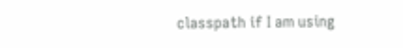classpath if I am using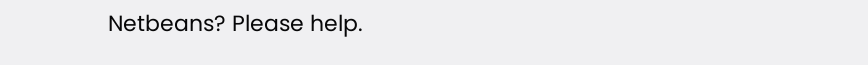Netbeans? Please help.